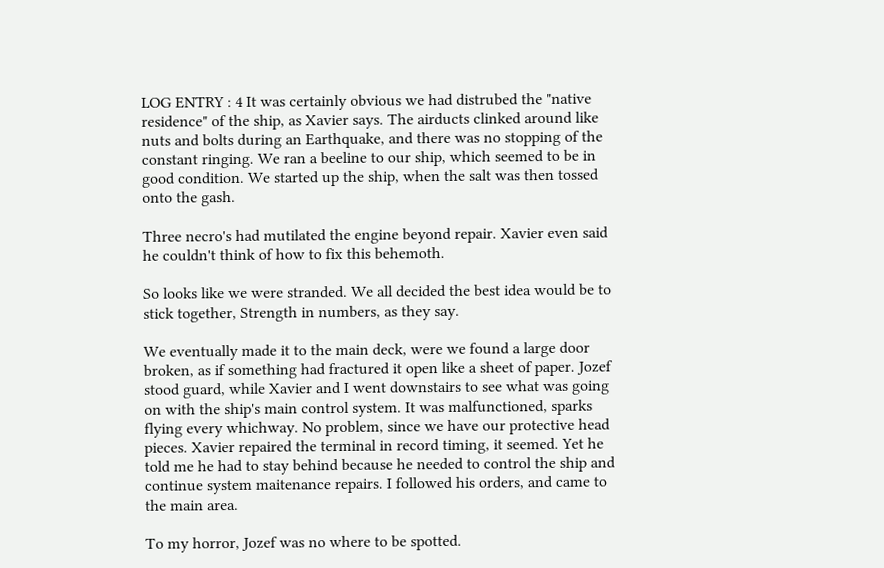LOG ENTRY : 4 It was certainly obvious we had distrubed the "native residence" of the ship, as Xavier says. The airducts clinked around like nuts and bolts during an Earthquake, and there was no stopping of the constant ringing. We ran a beeline to our ship, which seemed to be in good condition. We started up the ship, when the salt was then tossed onto the gash.

Three necro's had mutilated the engine beyond repair. Xavier even said he couldn't think of how to fix this behemoth.

So looks like we were stranded. We all decided the best idea would be to stick together, Strength in numbers, as they say.

We eventually made it to the main deck, were we found a large door broken, as if something had fractured it open like a sheet of paper. Jozef stood guard, while Xavier and I went downstairs to see what was going on with the ship's main control system. It was malfunctioned, sparks flying every whichway. No problem, since we have our protective head pieces. Xavier repaired the terminal in record timing, it seemed. Yet he told me he had to stay behind because he needed to control the ship and continue system maitenance repairs. I followed his orders, and came to the main area.

To my horror, Jozef was no where to be spotted.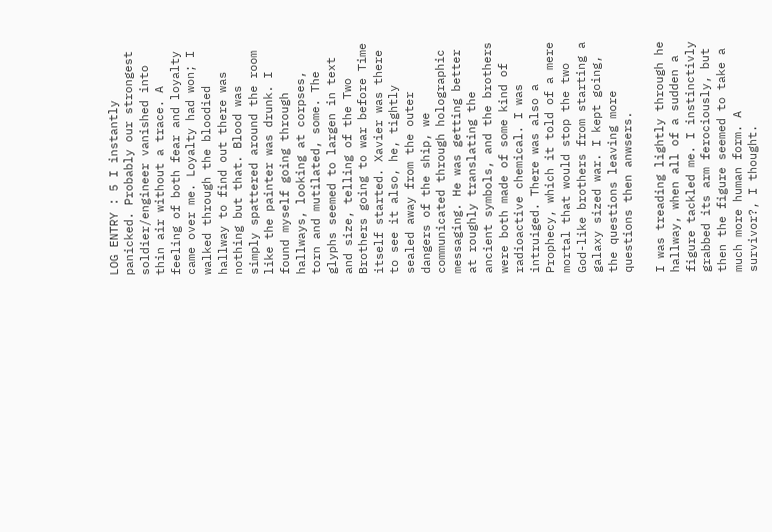LOG ENTRY : 5 I instantly panicked. Probably our strongest soldier/engineer vanished into thin air without a trace. A feeling of both fear and loyalty came over me. Loyalty had won; I walked through the bloodied hallway to find out there was nothing but that. Blood was simply spattered around the room like the painter was drunk. I found myself going through hallways, looking at corpses, torn and mutilated, some. The glyphs seemed to largen in text and size, telling of the Two Brothers going to war before Time itself started. Xavier was there to see it also, he, tightly sealed away from the outer dangers of the ship, we communicated through holographic messaging. He was getting better at roughly translating the ancient symbols, and the brothers were both made of some kind of radioactive chemical. I was intruiged. There was also a Prophecy, which it told of a mere mortal that would stop the two God-like brothers from starting a galaxy sized war. I kept going, the questions leaving more questions then anwsers.

I was treading lightly through he hallway, when all of a sudden a figure tackled me. I instinctivly grabbed its arm ferociously, but then the figure seemed to take a much more human form. A survivor?, I thought.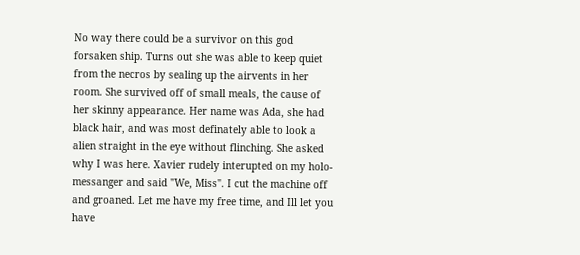No way there could be a survivor on this god forsaken ship. Turns out she was able to keep quiet from the necros by sealing up the airvents in her room. She survived off of small meals, the cause of her skinny appearance. Her name was Ada, she had black hair, and was most definately able to look a alien straight in the eye without flinching. She asked why I was here. Xavier rudely interupted on my holo-messanger and said "We, Miss". I cut the machine off and groaned. Let me have my free time, and Ill let you have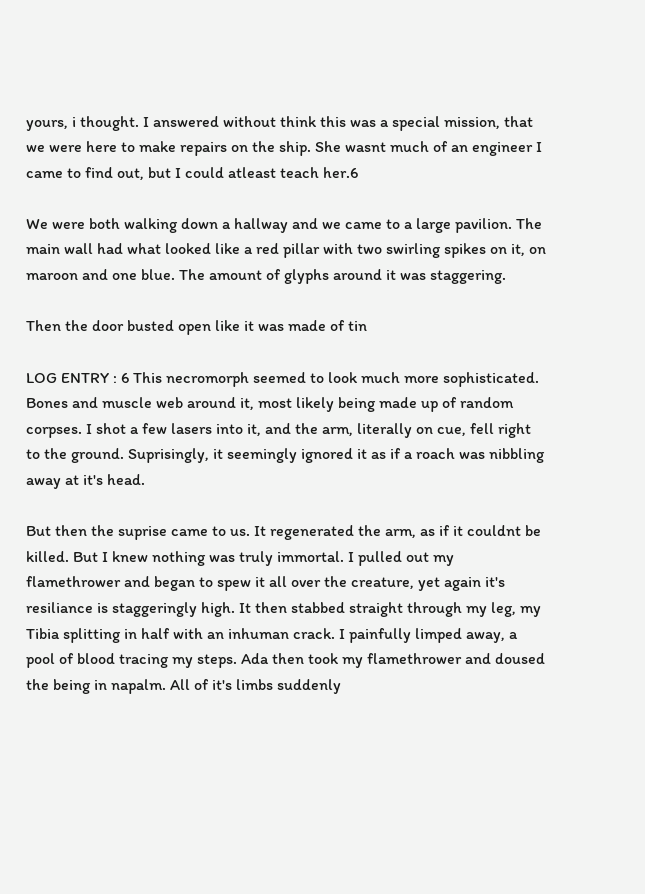yours, i thought. I answered without think this was a special mission, that we were here to make repairs on the ship. She wasnt much of an engineer I came to find out, but I could atleast teach her.6

We were both walking down a hallway and we came to a large pavilion. The main wall had what looked like a red pillar with two swirling spikes on it, on maroon and one blue. The amount of glyphs around it was staggering.

Then the door busted open like it was made of tin

LOG ENTRY : 6 This necromorph seemed to look much more sophisticated. Bones and muscle web around it, most likely being made up of random corpses. I shot a few lasers into it, and the arm, literally on cue, fell right to the ground. Suprisingly, it seemingly ignored it as if a roach was nibbling away at it's head.

But then the suprise came to us. It regenerated the arm, as if it couldnt be killed. But I knew nothing was truly immortal. I pulled out my flamethrower and began to spew it all over the creature, yet again it's resiliance is staggeringly high. It then stabbed straight through my leg, my Tibia splitting in half with an inhuman crack. I painfully limped away, a pool of blood tracing my steps. Ada then took my flamethrower and doused the being in napalm. All of it's limbs suddenly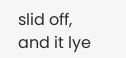slid off, and it lye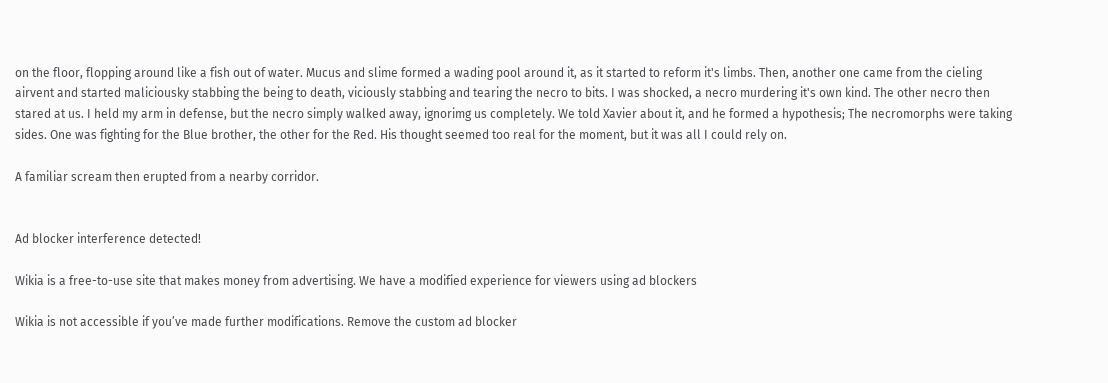on the floor, flopping around like a fish out of water. Mucus and slime formed a wading pool around it, as it started to reform it's limbs. Then, another one came from the cieling airvent and started maliciousky stabbing the being to death, viciously stabbing and tearing the necro to bits. I was shocked, a necro murdering it's own kind. The other necro then stared at us. I held my arm in defense, but the necro simply walked away, ignorimg us completely. We told Xavier about it, and he formed a hypothesis; The necromorphs were taking sides. One was fighting for the Blue brother, the other for the Red. His thought seemed too real for the moment, but it was all I could rely on.

A familiar scream then erupted from a nearby corridor.


Ad blocker interference detected!

Wikia is a free-to-use site that makes money from advertising. We have a modified experience for viewers using ad blockers

Wikia is not accessible if you’ve made further modifications. Remove the custom ad blocker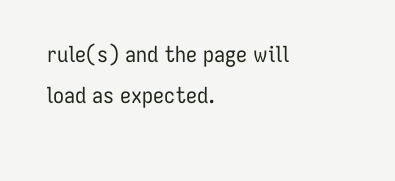rule(s) and the page will load as expected.